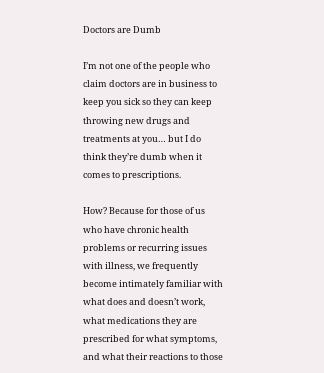Doctors are Dumb

I’m not one of the people who claim doctors are in business to keep you sick so they can keep throwing new drugs and treatments at you… but I do think they’re dumb when it comes to prescriptions.

How? Because for those of us who have chronic health problems or recurring issues with illness, we frequently become intimately familiar with what does and doesn’t work, what medications they are prescribed for what symptoms, and what their reactions to those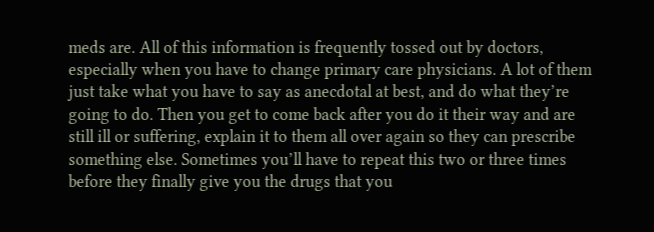meds are. All of this information is frequently tossed out by doctors, especially when you have to change primary care physicians. A lot of them just take what you have to say as anecdotal at best, and do what they’re going to do. Then you get to come back after you do it their way and are still ill or suffering, explain it to them all over again so they can prescribe something else. Sometimes you’ll have to repeat this two or three times before they finally give you the drugs that you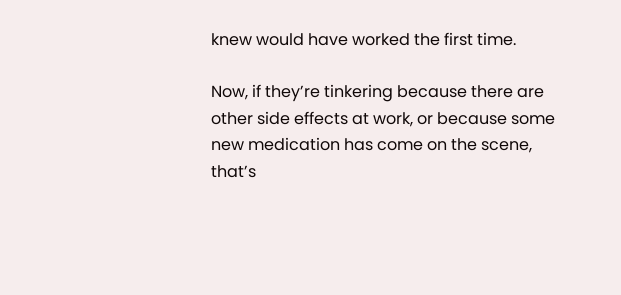knew would have worked the first time.

Now, if they’re tinkering because there are other side effects at work, or because some new medication has come on the scene, that’s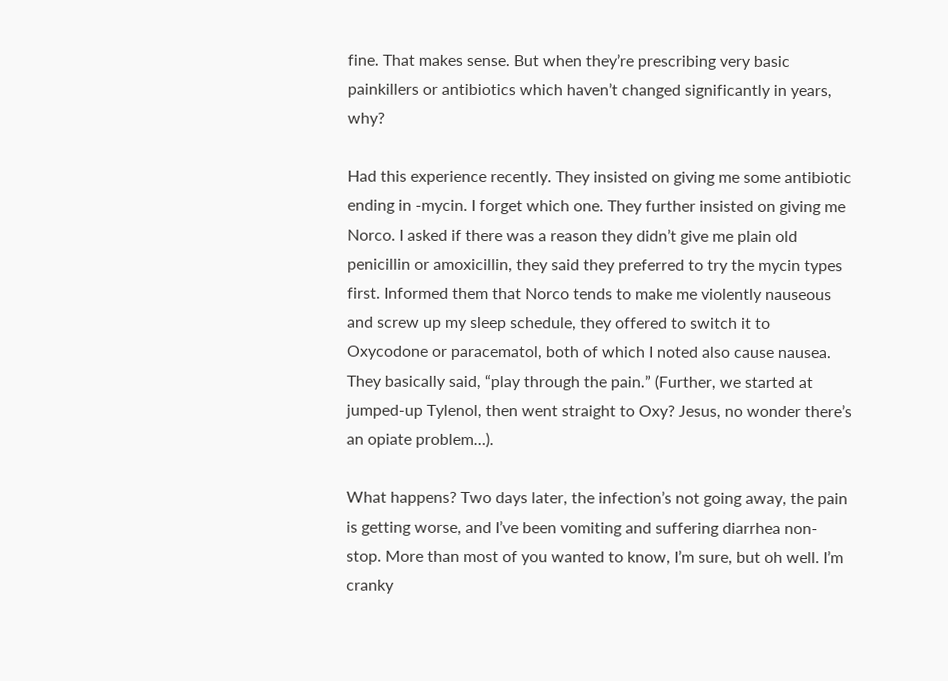fine. That makes sense. But when they’re prescribing very basic painkillers or antibiotics which haven’t changed significantly in years, why?

Had this experience recently. They insisted on giving me some antibiotic ending in -mycin. I forget which one. They further insisted on giving me Norco. I asked if there was a reason they didn’t give me plain old penicillin or amoxicillin, they said they preferred to try the mycin types first. Informed them that Norco tends to make me violently nauseous and screw up my sleep schedule, they offered to switch it to Oxycodone or paracematol, both of which I noted also cause nausea. They basically said, “play through the pain.” (Further, we started at jumped-up Tylenol, then went straight to Oxy? Jesus, no wonder there’s an opiate problem…).

What happens? Two days later, the infection’s not going away, the pain is getting worse, and I’ve been vomiting and suffering diarrhea non-stop. More than most of you wanted to know, I’m sure, but oh well. I’m cranky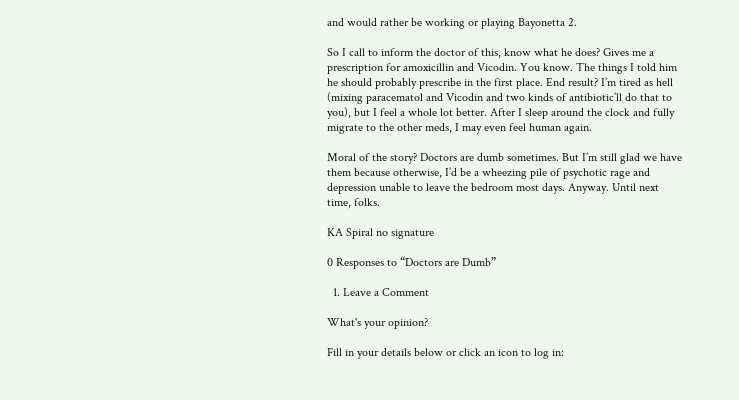and would rather be working or playing Bayonetta 2.

So I call to inform the doctor of this, know what he does? Gives me a prescription for amoxicillin and Vicodin. You know. The things I told him he should probably prescribe in the first place. End result? I’m tired as hell (mixing paracematol and Vicodin and two kinds of antibiotic’ll do that to you), but I feel a whole lot better. After I sleep around the clock and fully migrate to the other meds, I may even feel human again.

Moral of the story? Doctors are dumb sometimes. But I’m still glad we have them because otherwise, I’d be a wheezing pile of psychotic rage and depression unable to leave the bedroom most days. Anyway. Until next time, folks.

KA Spiral no signature

0 Responses to “Doctors are Dumb”

  1. Leave a Comment

What's your opinion?

Fill in your details below or click an icon to log in: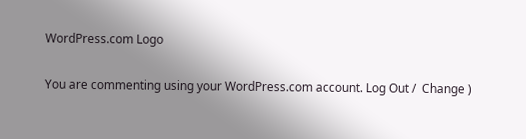WordPress.com Logo

You are commenting using your WordPress.com account. Log Out /  Change )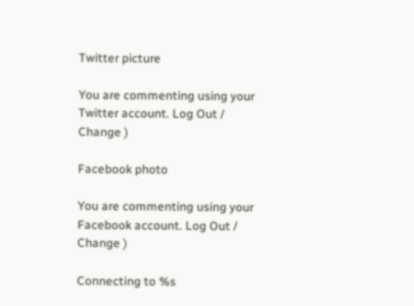Twitter picture

You are commenting using your Twitter account. Log Out /  Change )

Facebook photo

You are commenting using your Facebook account. Log Out /  Change )

Connecting to %s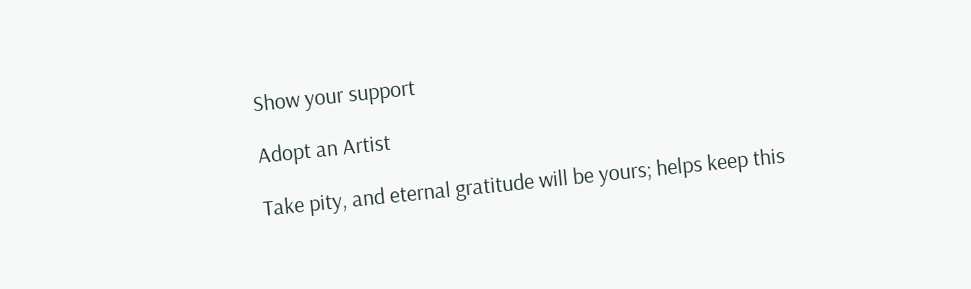Show your support

Adopt an Artist

Take pity, and eternal gratitude will be yours; helps keep this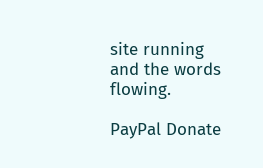site running and the words flowing.

PayPal Donate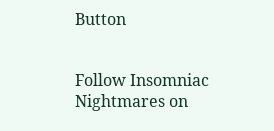Button


Follow Insomniac Nightmares on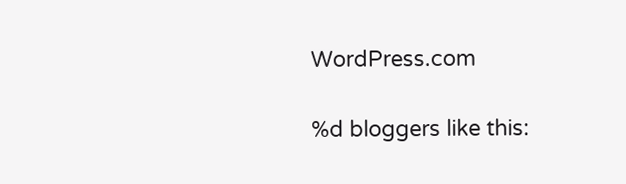WordPress.com

%d bloggers like this: